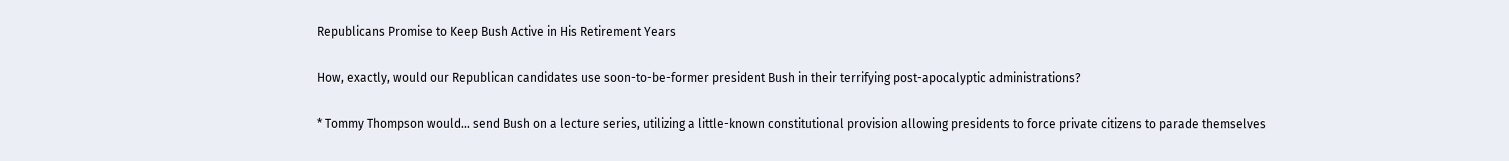Republicans Promise to Keep Bush Active in His Retirement Years

How, exactly, would our Republican candidates use soon-to-be-former president Bush in their terrifying post-apocalyptic administrations?

* Tommy Thompson would... send Bush on a lecture series, utilizing a little-known constitutional provision allowing presidents to force private citizens to parade themselves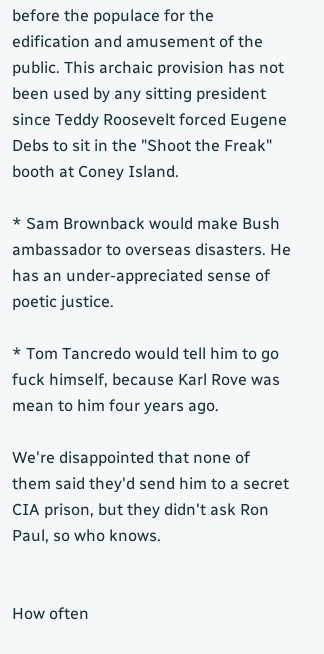before the populace for the edification and amusement of the public. This archaic provision has not been used by any sitting president since Teddy Roosevelt forced Eugene Debs to sit in the "Shoot the Freak" booth at Coney Island.

* Sam Brownback would make Bush ambassador to overseas disasters. He has an under-appreciated sense of poetic justice.

* Tom Tancredo would tell him to go fuck himself, because Karl Rove was mean to him four years ago.

We're disappointed that none of them said they'd send him to a secret CIA prison, but they didn't ask Ron Paul, so who knows.


How often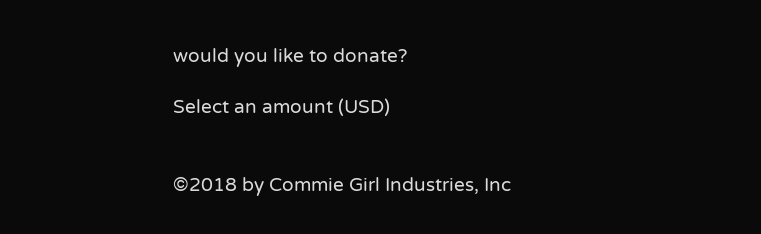would you like to donate?

Select an amount (USD)


©2018 by Commie Girl Industries, Inc